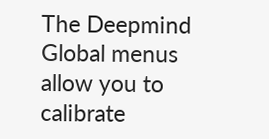The Deepmind Global menus allow you to calibrate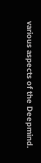various aspects of the Deepmind.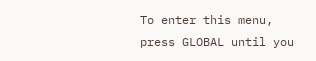To enter this menu, press GLOBAL until you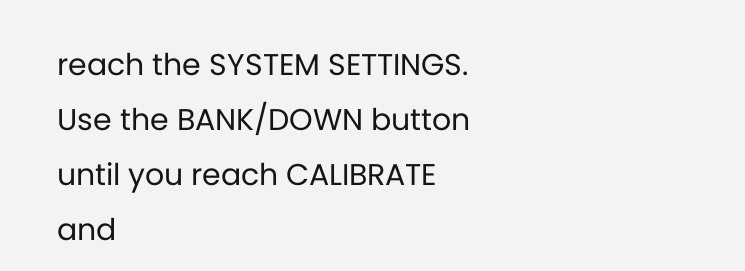reach the SYSTEM SETTINGS. Use the BANK/DOWN button until you reach CALIBRATE and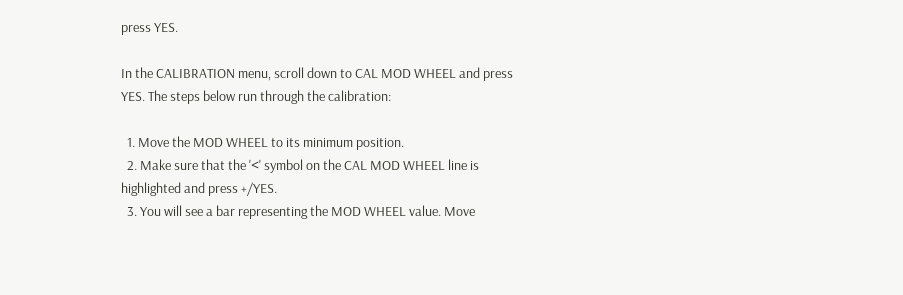press YES.

In the CALIBRATION menu, scroll down to CAL MOD WHEEL and press YES. The steps below run through the calibration:

  1. Move the MOD WHEEL to its minimum position.
  2. Make sure that the '<' symbol on the CAL MOD WHEEL line is highlighted and press +/YES.
  3. You will see a bar representing the MOD WHEEL value. Move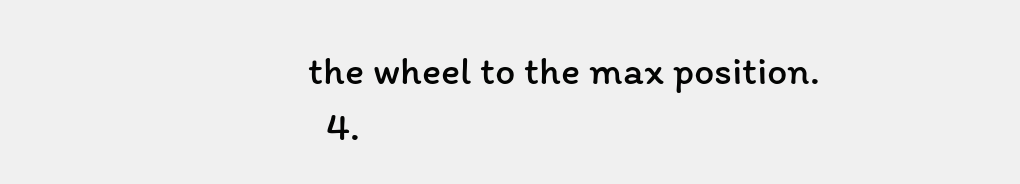the wheel to the max position.
  4.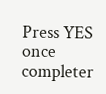Press YES once completer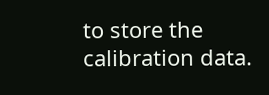to store the calibration data.